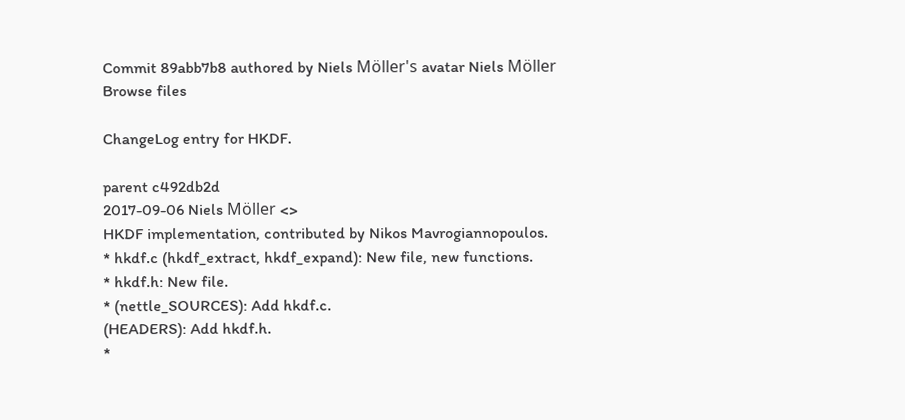Commit 89abb7b8 authored by Niels Möller's avatar Niels Möller
Browse files

ChangeLog entry for HKDF.

parent c492db2d
2017-09-06 Niels Möller <>
HKDF implementation, contributed by Nikos Mavrogiannopoulos.
* hkdf.c (hkdf_extract, hkdf_expand): New file, new functions.
* hkdf.h: New file.
* (nettle_SOURCES): Add hkdf.c.
(HEADERS): Add hkdf.h.
*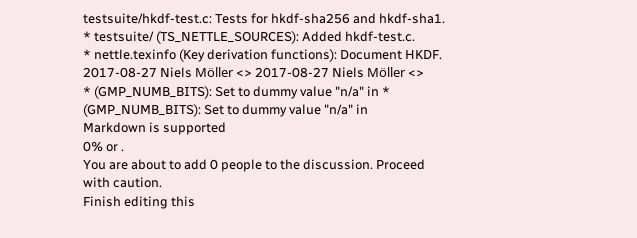testsuite/hkdf-test.c: Tests for hkdf-sha256 and hkdf-sha1.
* testsuite/ (TS_NETTLE_SOURCES): Added hkdf-test.c.
* nettle.texinfo (Key derivation functions): Document HKDF.
2017-08-27 Niels Möller <> 2017-08-27 Niels Möller <>
* (GMP_NUMB_BITS): Set to dummy value "n/a" in * (GMP_NUMB_BITS): Set to dummy value "n/a" in
Markdown is supported
0% or .
You are about to add 0 people to the discussion. Proceed with caution.
Finish editing this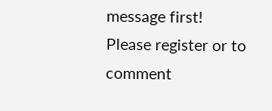message first!
Please register or to comment